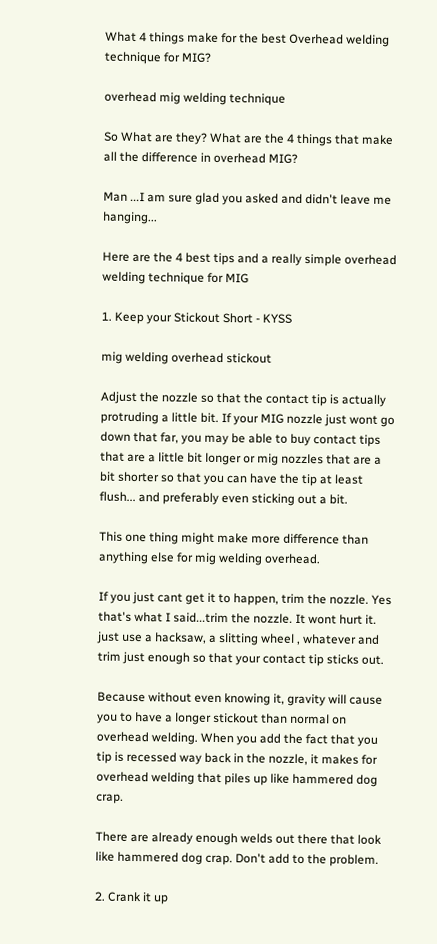What 4 things make for the best Overhead welding technique for MIG?

overhead mig welding technique

So What are they? What are the 4 things that make all the difference in overhead MIG?

Man ...I am sure glad you asked and didn't leave me hanging...

Here are the 4 best tips and a really simple overhead welding technique for MIG

1. Keep your Stickout Short - KYSS

mig welding overhead stickout

Adjust the nozzle so that the contact tip is actually protruding a little bit. If your MIG nozzle just wont go down that far, you may be able to buy contact tips that are a little bit longer or mig nozzles that are a bit shorter so that you can have the tip at least flush... and preferably even sticking out a bit.

This one thing might make more difference than anything else for mig welding overhead.

If you just cant get it to happen, trim the nozzle. Yes that's what I said...trim the nozzle. It wont hurt it. just use a hacksaw, a slitting wheel , whatever and trim just enough so that your contact tip sticks out.

Because without even knowing it, gravity will cause you to have a longer stickout than normal on overhead welding. When you add the fact that you tip is recessed way back in the nozzle, it makes for overhead welding that piles up like hammered dog crap.

There are already enough welds out there that look like hammered dog crap. Don't add to the problem.

2. Crank it up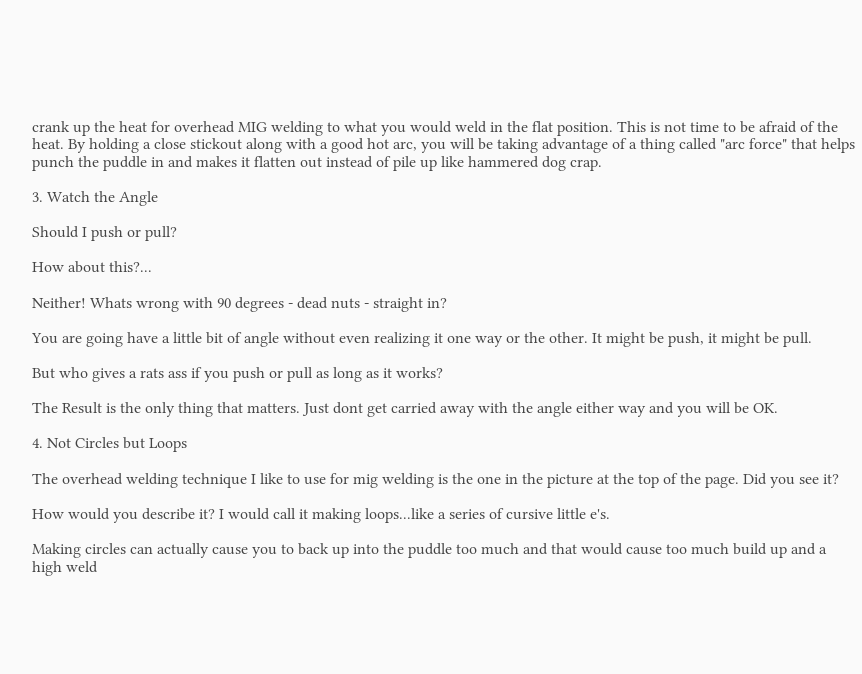crank up the heat for overhead MIG welding to what you would weld in the flat position. This is not time to be afraid of the heat. By holding a close stickout along with a good hot arc, you will be taking advantage of a thing called "arc force" that helps punch the puddle in and makes it flatten out instead of pile up like hammered dog crap.

3. Watch the Angle

Should I push or pull?

How about this?...

Neither! Whats wrong with 90 degrees - dead nuts - straight in?

You are going have a little bit of angle without even realizing it one way or the other. It might be push, it might be pull.

But who gives a rats ass if you push or pull as long as it works?

The Result is the only thing that matters. Just dont get carried away with the angle either way and you will be OK.

4. Not Circles but Loops

The overhead welding technique I like to use for mig welding is the one in the picture at the top of the page. Did you see it?

How would you describe it? I would call it making loops...like a series of cursive little e's.

Making circles can actually cause you to back up into the puddle too much and that would cause too much build up and a high weld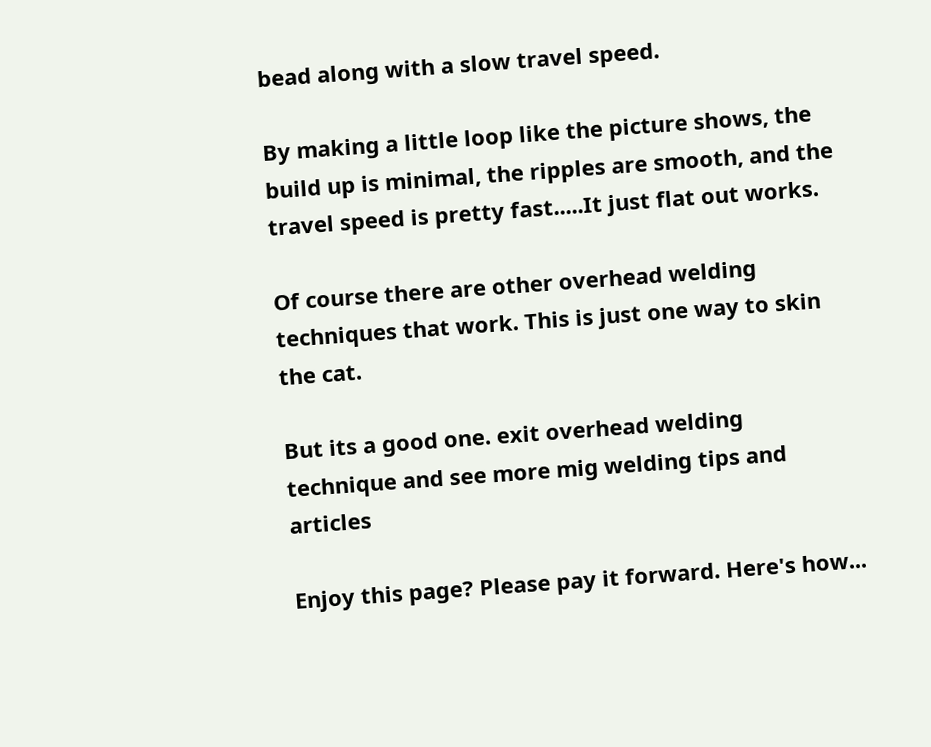bead along with a slow travel speed.

By making a little loop like the picture shows, the build up is minimal, the ripples are smooth, and the travel speed is pretty fast.....It just flat out works.

Of course there are other overhead welding techniques that work. This is just one way to skin the cat.

But its a good one. exit overhead welding technique and see more mig welding tips and articles

Enjoy this page? Please pay it forward. Here's how...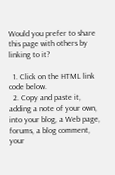Would you prefer to share this page with others by linking to it?

  1. Click on the HTML link code below.
  2. Copy and paste it, adding a note of your own, into your blog, a Web page, forums, a blog comment, your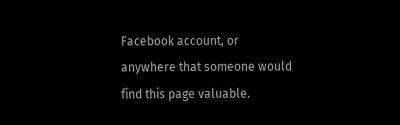Facebook account, or anywhere that someone would find this page valuable.